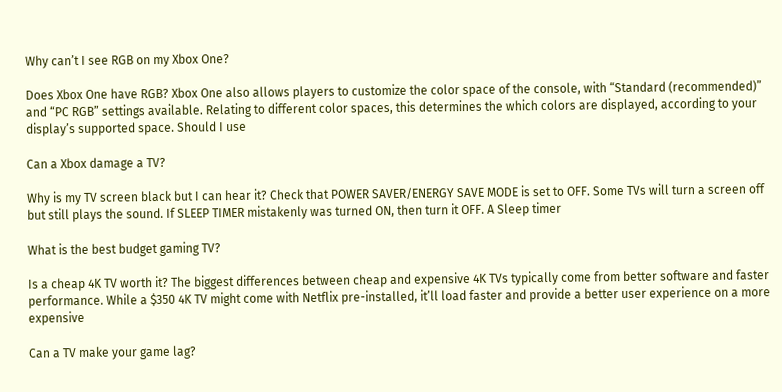Why can’t I see RGB on my Xbox One?

Does Xbox One have RGB? Xbox One also allows players to customize the color space of the console, with “Standard (recommended)” and “PC RGB” settings available. Relating to different color spaces, this determines the which colors are displayed, according to your display’s supported space. Should I use

Can a Xbox damage a TV?

Why is my TV screen black but I can hear it? Check that POWER SAVER/ENERGY SAVE MODE is set to OFF. Some TVs will turn a screen off but still plays the sound. If SLEEP TIMER mistakenly was turned ON, then turn it OFF. A Sleep timer

What is the best budget gaming TV?

Is a cheap 4K TV worth it? The biggest differences between cheap and expensive 4K TVs typically come from better software and faster performance. While a $350 4K TV might come with Netflix pre-installed, it’ll load faster and provide a better user experience on a more expensive

Can a TV make your game lag?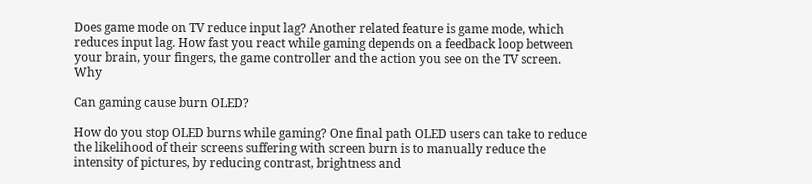Does game mode on TV reduce input lag? Another related feature is game mode, which reduces input lag. How fast you react while gaming depends on a feedback loop between your brain, your fingers, the game controller and the action you see on the TV screen. Why

Can gaming cause burn OLED?

How do you stop OLED burns while gaming? One final path OLED users can take to reduce the likelihood of their screens suffering with screen burn is to manually reduce the intensity of pictures, by reducing contrast, brightness and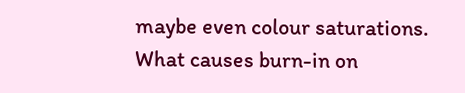maybe even colour saturations. What causes burn-in on